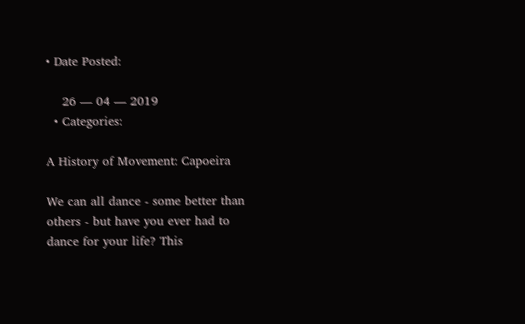• Date Posted:

    26 — 04 — 2019
  • Categories:

A History of Movement: Capoeira

We can all dance - some better than others - but have you ever had to dance for your life? This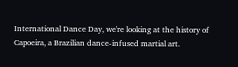International Dance Day, we're looking at the history of Capoeira, a Brazilian dance-infused martial art.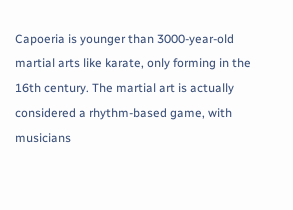Capoeria is younger than 3000-year-old martial arts like karate, only forming in the 16th century. The martial art is actually considered a rhythm-based game, with musicians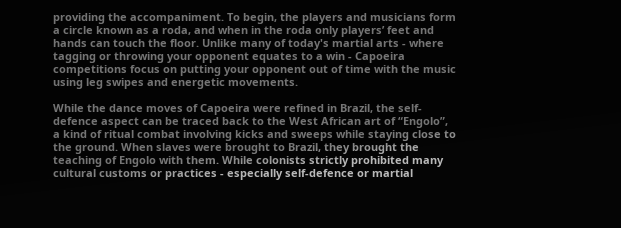providing the accompaniment. To begin, the players and musicians form a circle known as a roda, and when in the roda only players’ feet and hands can touch the floor. Unlike many of today's martial arts - where tagging or throwing your opponent equates to a win - Capoeira competitions focus on putting your opponent out of time with the music using leg swipes and energetic movements.

While the dance moves of Capoeira were refined in Brazil, the self-defence aspect can be traced back to the West African art of “Engolo”, a kind of ritual combat involving kicks and sweeps while staying close to the ground. When slaves were brought to Brazil, they brought the teaching of Engolo with them. While colonists strictly prohibited many cultural customs or practices - especially self-defence or martial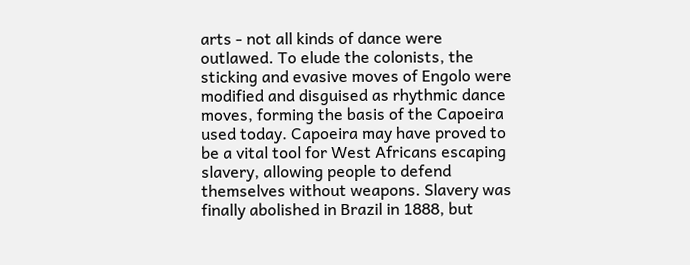arts - not all kinds of dance were outlawed. To elude the colonists, the sticking and evasive moves of Engolo were modified and disguised as rhythmic dance moves, forming the basis of the Capoeira used today. Capoeira may have proved to be a vital tool for West Africans escaping slavery, allowing people to defend themselves without weapons. Slavery was finally abolished in Brazil in 1888, but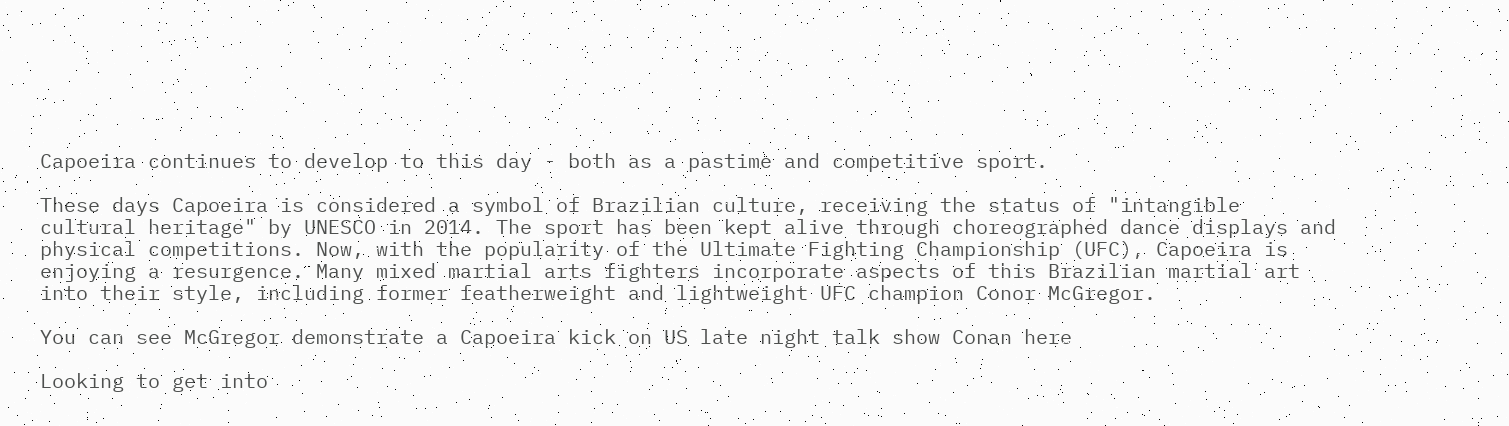Capoeira continues to develop to this day - both as a pastime and competitive sport.

These days Capoeira is considered a symbol of Brazilian culture, receiving the status of "intangible cultural heritage" by UNESCO in 2014. The sport has been kept alive through choreographed dance displays and physical competitions. Now, with the popularity of the Ultimate Fighting Championship (UFC), Capoeira is enjoying a resurgence. Many mixed martial arts fighters incorporate aspects of this Brazilian martial art into their style, including former featherweight and lightweight UFC champion Conor McGregor.

You can see McGregor demonstrate a Capoeira kick on US late night talk show Conan here

Looking to get into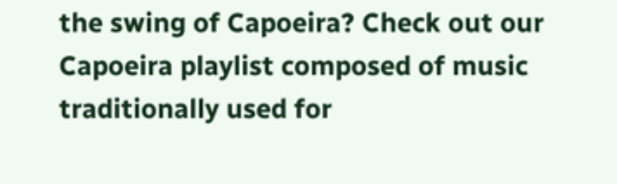the swing of Capoeira? Check out our Capoeira playlist composed of music traditionally used for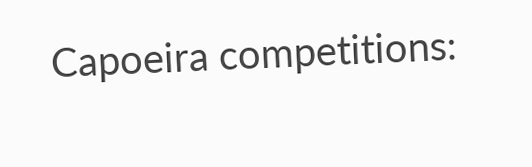Capoeira competitions: